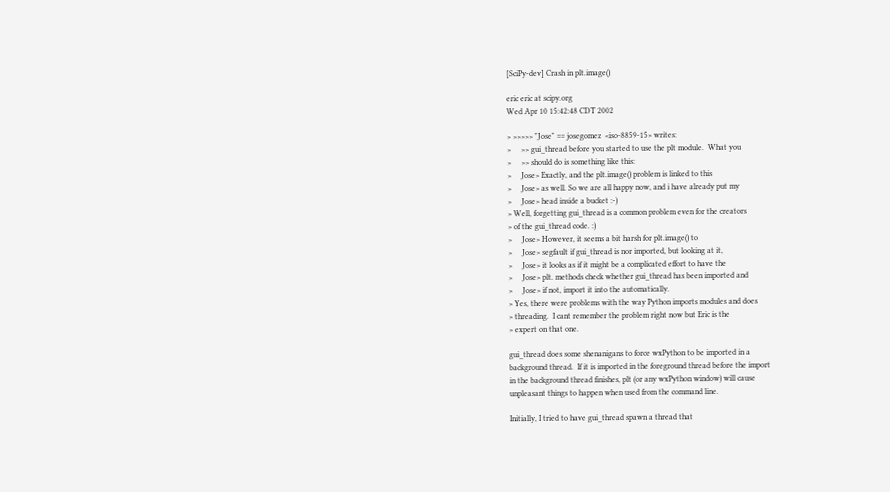[SciPy-dev] Crash in plt.image()

eric eric at scipy.org
Wed Apr 10 15:42:48 CDT 2002

> >>>>> "Jose" == josegomez  <iso-8859-15> writes:
>     >> gui_thread before you started to use the plt module.  What you
>     >> should do is something like this:
>     Jose> Exactly, and the plt.image() problem is linked to this
>     Jose> as well. So we are all happy now, and i have already put my
>     Jose> head inside a bucket :-)
> Well, forgetting gui_thread is a common problem even for the creators
> of the gui_thread code. :)
>     Jose> However, it seems a bit harsh for plt.image() to
>     Jose> segfault if gui_thread is nor imported, but looking at it,
>     Jose> it looks as if it might be a complicated effort to have the
>     Jose> plt. methods check whether gui_thread has been imported and
>     Jose> if not, import it into the automatically.
> Yes, there were problems with the way Python imports modules and does
> threading.  I cant remember the problem right now but Eric is the
> expert on that one.

gui_thread does some shenanigans to force wxPython to be imported in a
background thread.  If it is imported in the foreground thread before the import
in the background thread finishes, plt (or any wxPython window) will cause
unpleasant things to happen when used from the command line.

Initially, I tried to have gui_thread spawn a thread that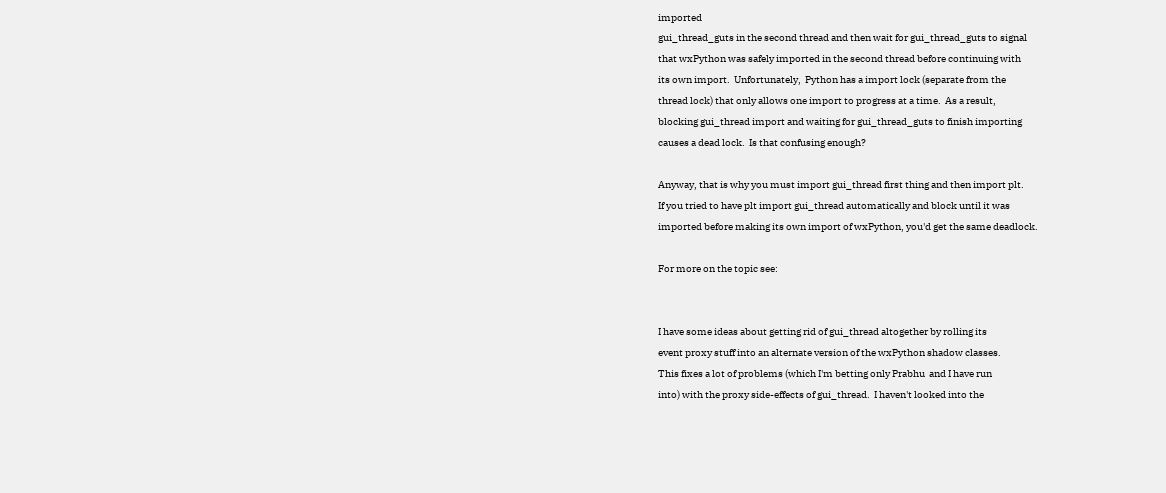imported
gui_thread_guts in the second thread and then wait for gui_thread_guts to signal
that wxPython was safely imported in the second thread before continuing with
its own import.  Unfortunately,  Python has a import lock (separate from the
thread lock) that only allows one import to progress at a time.  As a result,
blocking gui_thread import and waiting for gui_thread_guts to finish importing
causes a dead lock.  Is that confusing enough?

Anyway, that is why you must import gui_thread first thing and then import plt.
If you tried to have plt import gui_thread automatically and block until it was
imported before making its own import of wxPython, you'd get the same deadlock.

For more on the topic see:


I have some ideas about getting rid of gui_thread altogether by rolling its
event proxy stuff into an alternate version of the wxPython shadow classes.
This fixes a lot of problems (which I'm betting only Prabhu  and I have run
into) with the proxy side-effects of gui_thread.  I haven't looked into the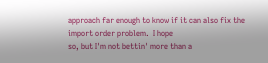approach far enough to know if it can also fix the import order problem.  I hope
so, but I'm not bettin' more than a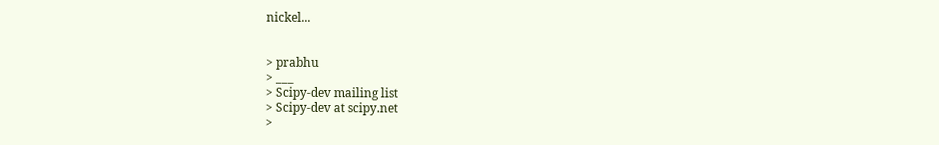nickel...


> prabhu
> ___
> Scipy-dev mailing list
> Scipy-dev at scipy.net
>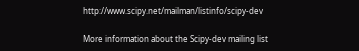http://www.scipy.net/mailman/listinfo/scipy-dev

More information about the Scipy-dev mailing list